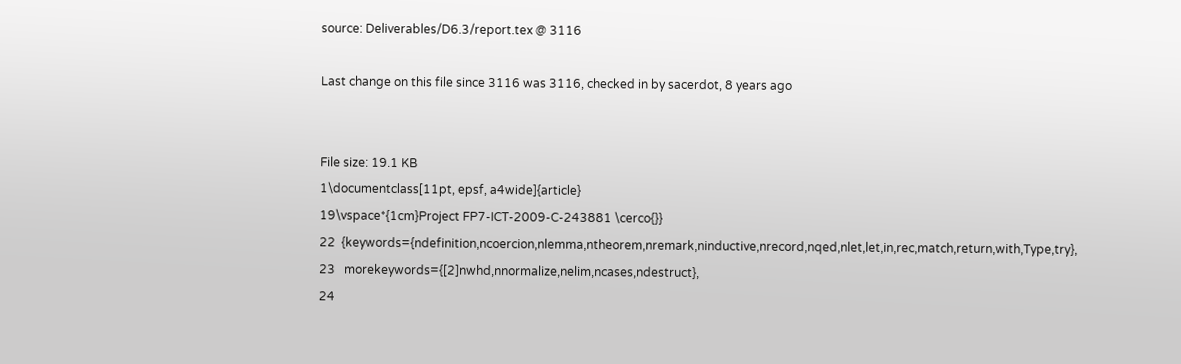source: Deliverables/D6.3/report.tex @ 3116

Last change on this file since 3116 was 3116, checked in by sacerdot, 8 years ago


File size: 19.1 KB
1\documentclass[11pt, epsf, a4wide]{article}
19\vspace*{1cm}Project FP7-ICT-2009-C-243881 \cerco{}}
22  {keywords={ndefinition,ncoercion,nlemma,ntheorem,nremark,ninductive,nrecord,nqed,nlet,let,in,rec,match,return,with,Type,try},
23   morekeywords={[2]nwhd,nnormalize,nelim,ncases,ndestruct},
24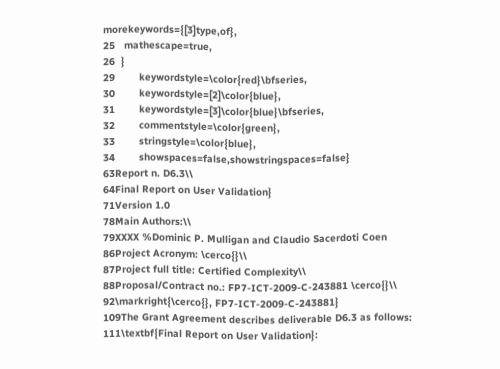morekeywords={[3]type,of},
25   mathescape=true,
26  }
29        keywordstyle=\color{red}\bfseries,
30        keywordstyle=[2]\color{blue},
31        keywordstyle=[3]\color{blue}\bfseries,
32        commentstyle=\color{green},
33        stringstyle=\color{blue},
34        showspaces=false,showstringspaces=false}
63Report n. D6.3\\
64Final Report on User Validation}
71Version 1.0
78Main Authors:\\
79XXXX %Dominic P. Mulligan and Claudio Sacerdoti Coen
86Project Acronym: \cerco{}\\
87Project full title: Certified Complexity\\
88Proposal/Contract no.: FP7-ICT-2009-C-243881 \cerco{}\\
92\markright{\cerco{}, FP7-ICT-2009-C-243881}
109The Grant Agreement describes deliverable D6.3 as follows:
111\textbf{Final Report on User Validation}: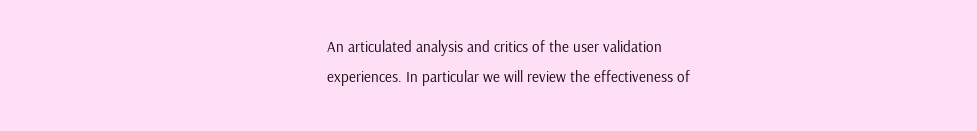An articulated analysis and critics of the user validation experiences. In particular we will review the effectiveness of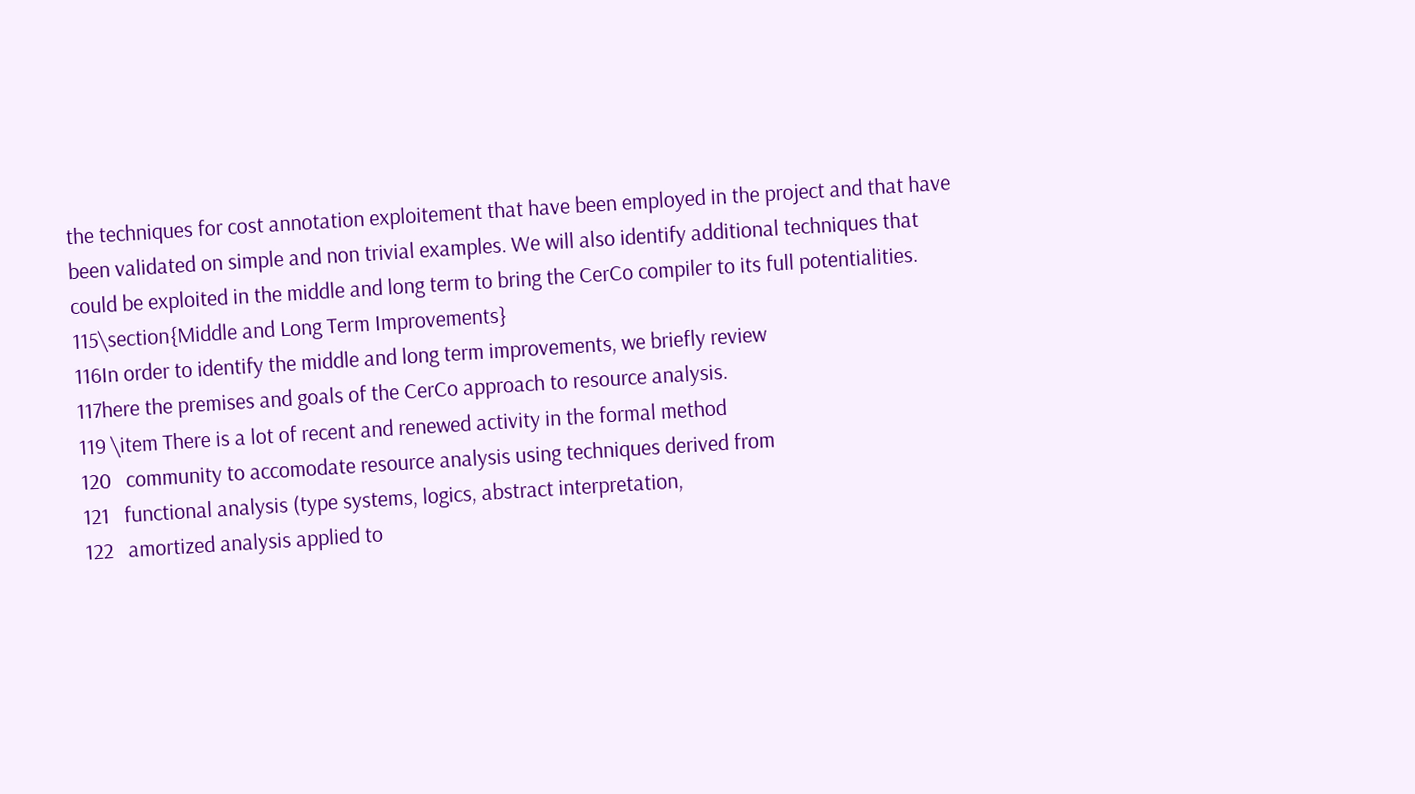the techniques for cost annotation exploitement that have been employed in the project and that have been validated on simple and non trivial examples. We will also identify additional techniques that could be exploited in the middle and long term to bring the CerCo compiler to its full potentialities.
115\section{Middle and Long Term Improvements}
116In order to identify the middle and long term improvements, we briefly review
117here the premises and goals of the CerCo approach to resource analysis.
119 \item There is a lot of recent and renewed activity in the formal method
120   community to accomodate resource analysis using techniques derived from
121   functional analysis (type systems, logics, abstract interpretation,
122   amortized analysis applied to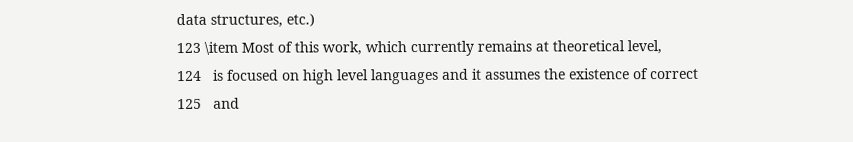data structures, etc.)
123 \item Most of this work, which currently remains at theoretical level,
124   is focused on high level languages and it assumes the existence of correct
125   and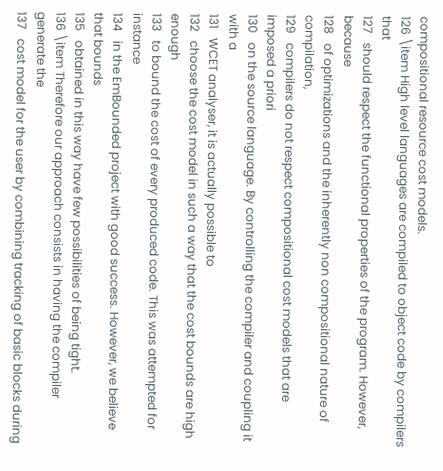compositional resource cost models.
126 \item High level languages are compiled to object code by compilers that
127   should respect the functional properties of the program. However, because
128   of optimizations and the inherently non compositional nature of compilation,
129   compilers do not respect compositional cost models that are imposed a priori
130   on the source language. By controlling the compiler and coupling it with a
131   WCET analyser, it is actually possible to
132   choose the cost model in such a way that the cost bounds are high enough
133   to bound the cost of every produced code. This was attempted for instance
134   in the EmBounded project with good success. However, we believe that bounds
135   obtained in this way have few possibilities of being tight.
136 \item Therefore our approach consists in having the compiler generate the
137   cost model for the user by combining tracking of basic blocks during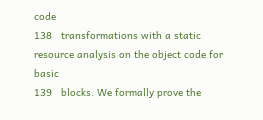code
138   transformations with a static resource analysis on the object code for basic
139   blocks. We formally prove the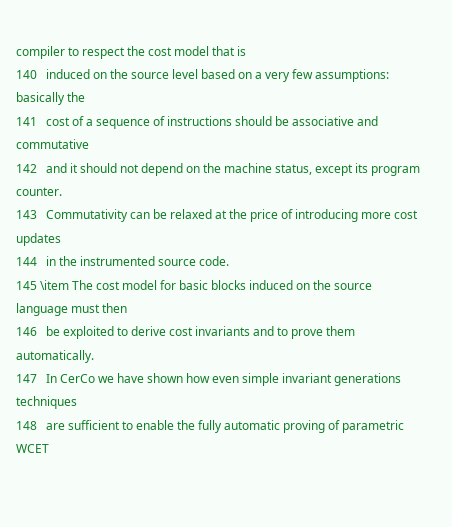compiler to respect the cost model that is
140   induced on the source level based on a very few assumptions: basically the
141   cost of a sequence of instructions should be associative and commutative
142   and it should not depend on the machine status, except its program counter.
143   Commutativity can be relaxed at the price of introducing more cost updates
144   in the instrumented source code.
145 \item The cost model for basic blocks induced on the source language must then
146   be exploited to derive cost invariants and to prove them automatically.
147   In CerCo we have shown how even simple invariant generations techniques
148   are sufficient to enable the fully automatic proving of parametric WCET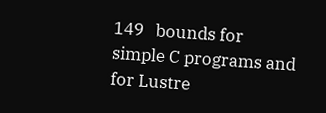149   bounds for simple C programs and for Lustre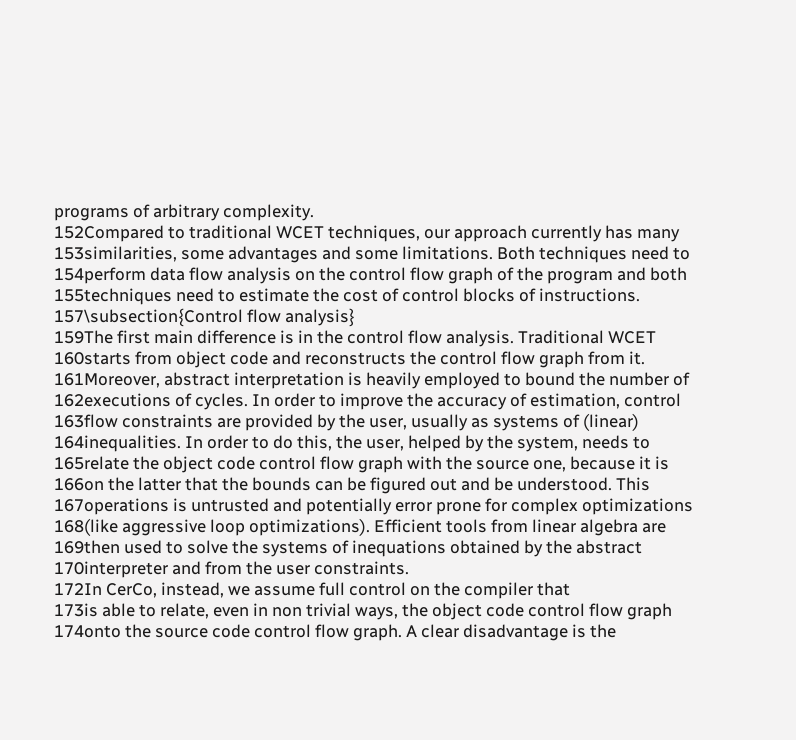programs of arbitrary complexity.
152Compared to traditional WCET techniques, our approach currently has many
153similarities, some advantages and some limitations. Both techniques need to
154perform data flow analysis on the control flow graph of the program and both
155techniques need to estimate the cost of control blocks of instructions.
157\subsection{Control flow analysis}
159The first main difference is in the control flow analysis. Traditional WCET
160starts from object code and reconstructs the control flow graph from it.
161Moreover, abstract interpretation is heavily employed to bound the number of
162executions of cycles. In order to improve the accuracy of estimation, control
163flow constraints are provided by the user, usually as systems of (linear)
164inequalities. In order to do this, the user, helped by the system, needs to
165relate the object code control flow graph with the source one, because it is
166on the latter that the bounds can be figured out and be understood. This
167operations is untrusted and potentially error prone for complex optimizations
168(like aggressive loop optimizations). Efficient tools from linear algebra are
169then used to solve the systems of inequations obtained by the abstract
170interpreter and from the user constraints.
172In CerCo, instead, we assume full control on the compiler that
173is able to relate, even in non trivial ways, the object code control flow graph
174onto the source code control flow graph. A clear disadvantage is the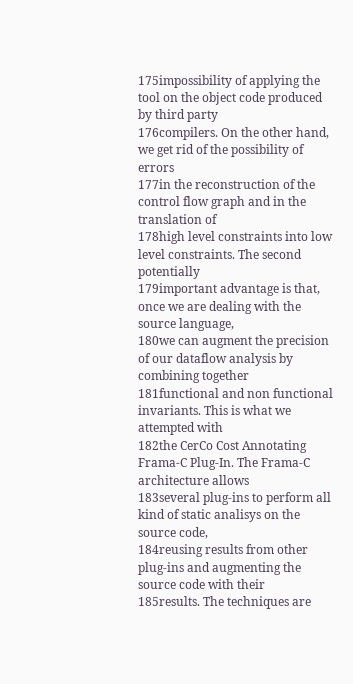175impossibility of applying the tool on the object code produced by third party
176compilers. On the other hand, we get rid of the possibility of errors
177in the reconstruction of the control flow graph and in the translation of
178high level constraints into low level constraints. The second potentially
179important advantage is that, once we are dealing with the source language,
180we can augment the precision of our dataflow analysis by combining together
181functional and non functional invariants. This is what we attempted with
182the CerCo Cost Annotating Frama-C Plug-In. The Frama-C architecture allows
183several plug-ins to perform all kind of static analisys on the source code,
184reusing results from other plug-ins and augmenting the source code with their
185results. The techniques are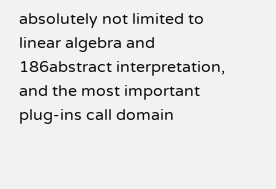absolutely not limited to linear algebra and
186abstract interpretation, and the most important plug-ins call domain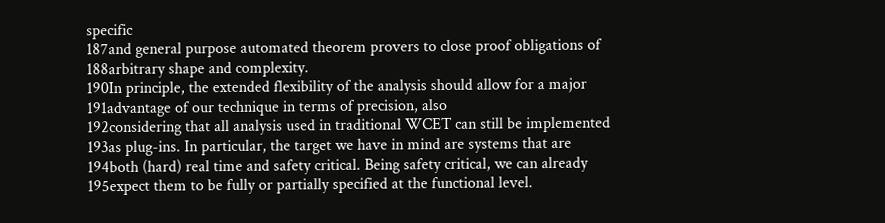specific
187and general purpose automated theorem provers to close proof obligations of
188arbitrary shape and complexity.
190In principle, the extended flexibility of the analysis should allow for a major
191advantage of our technique in terms of precision, also
192considering that all analysis used in traditional WCET can still be implemented
193as plug-ins. In particular, the target we have in mind are systems that are
194both (hard) real time and safety critical. Being safety critical, we can already
195expect them to be fully or partially specified at the functional level.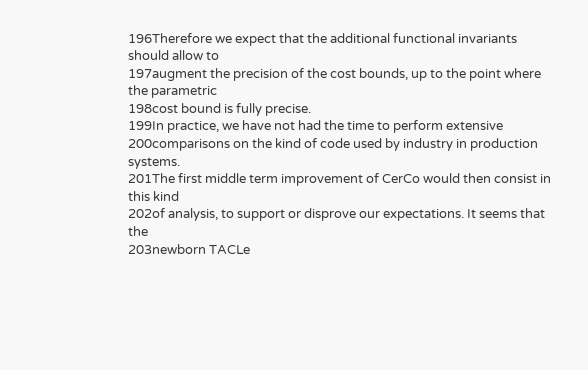196Therefore we expect that the additional functional invariants should allow to
197augment the precision of the cost bounds, up to the point where the parametric
198cost bound is fully precise.
199In practice, we have not had the time to perform extensive
200comparisons on the kind of code used by industry in production systems.
201The first middle term improvement of CerCo would then consist in this kind
202of analysis, to support or disprove our expectations. It seems that the
203newborn TACLe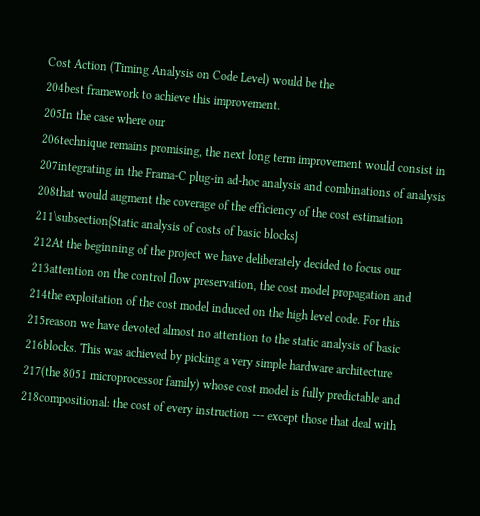Cost Action (Timing Analysis on Code Level) would be the
204best framework to achieve this improvement.
205In the case where our
206technique remains promising, the next long term improvement would consist in
207integrating in the Frama-C plug-in ad-hoc analysis and combinations of analysis
208that would augment the coverage of the efficiency of the cost estimation
211\subsection{Static analysis of costs of basic blocks}
212At the beginning of the project we have deliberately decided to focus our
213attention on the control flow preservation, the cost model propagation and
214the exploitation of the cost model induced on the high level code. For this
215reason we have devoted almost no attention to the static analysis of basic
216blocks. This was achieved by picking a very simple hardware architecture
217(the 8051 microprocessor family) whose cost model is fully predictable and
218compositional: the cost of every instruction --- except those that deal with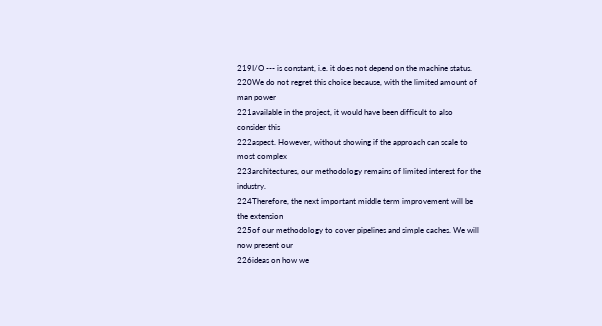219I/O --- is constant, i.e. it does not depend on the machine status.
220We do not regret this choice because, with the limited amount of man power
221available in the project, it would have been difficult to also consider this
222aspect. However, without showing if the approach can scale to most complex
223architectures, our methodology remains of limited interest for the industry.
224Therefore, the next important middle term improvement will be the extension
225of our methodology to cover pipelines and simple caches. We will now present our
226ideas on how we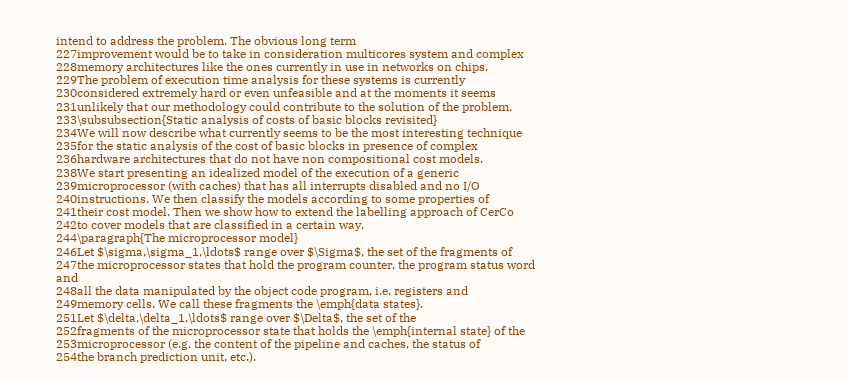intend to address the problem. The obvious long term
227improvement would be to take in consideration multicores system and complex
228memory architectures like the ones currently in use in networks on chips.
229The problem of execution time analysis for these systems is currently
230considered extremely hard or even unfeasible and at the moments it seems
231unlikely that our methodology could contribute to the solution of the problem.
233\subsubsection{Static analysis of costs of basic blocks revisited}
234We will now describe what currently seems to be the most interesting technique
235for the static analysis of the cost of basic blocks in presence of complex
236hardware architectures that do not have non compositional cost models.
238We start presenting an idealized model of the execution of a generic
239microprocessor (with caches) that has all interrupts disabled and no I/O
240instructions. We then classify the models according to some properties of
241their cost model. Then we show how to extend the labelling approach of CerCo
242to cover models that are classified in a certain way.
244\paragraph{The microprocessor model}
246Let $\sigma,\sigma_1,\ldots$ range over $\Sigma$, the set of the fragments of
247the microprocessor states that hold the program counter, the program status word and
248all the data manipulated by the object code program, i.e. registers and
249memory cells. We call these fragments the \emph{data states}.
251Let $\delta,\delta_1,\ldots$ range over $\Delta$, the set of the
252fragments of the microprocessor state that holds the \emph{internal state} of the
253microprocessor (e.g. the content of the pipeline and caches, the status of
254the branch prediction unit, etc.).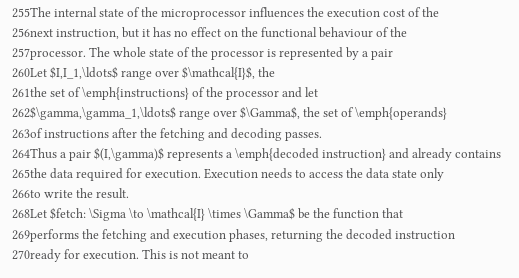255The internal state of the microprocessor influences the execution cost of the
256next instruction, but it has no effect on the functional behaviour of the
257processor. The whole state of the processor is represented by a pair
260Let $I,I_1,\ldots$ range over $\mathcal{I}$, the
261the set of \emph{instructions} of the processor and let
262$\gamma,\gamma_1,\ldots$ range over $\Gamma$, the set of \emph{operands}
263of instructions after the fetching and decoding passes.
264Thus a pair $(I,\gamma)$ represents a \emph{decoded instruction} and already contains
265the data required for execution. Execution needs to access the data state only
266to write the result.
268Let $fetch: \Sigma \to \mathcal{I} \times \Gamma$ be the function that
269performs the fetching and execution phases, returning the decoded instruction
270ready for execution. This is not meant to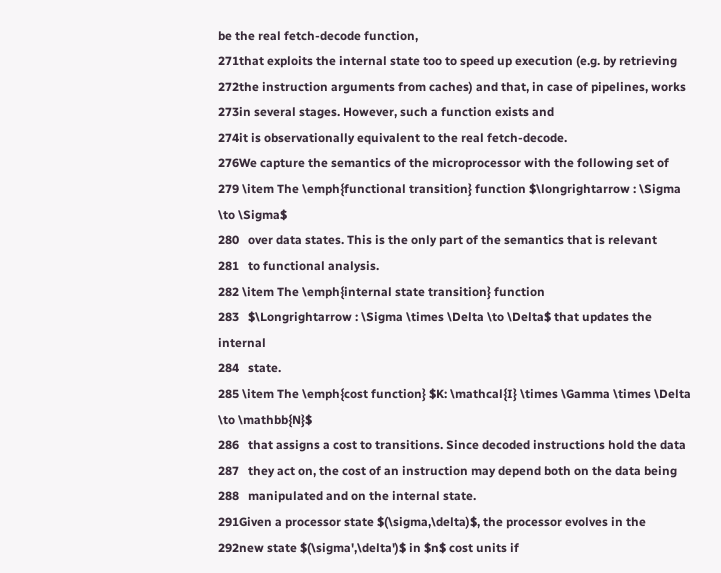be the real fetch-decode function,
271that exploits the internal state too to speed up execution (e.g. by retrieving
272the instruction arguments from caches) and that, in case of pipelines, works
273in several stages. However, such a function exists and
274it is observationally equivalent to the real fetch-decode.
276We capture the semantics of the microprocessor with the following set of
279 \item The \emph{functional transition} function $\longrightarrow : \Sigma \to \Sigma$
280   over data states. This is the only part of the semantics that is relevant
281   to functional analysis.
282 \item The \emph{internal state transition} function
283   $\Longrightarrow : \Sigma \times \Delta \to \Delta$ that updates the internal
284   state.
285 \item The \emph{cost function} $K: \mathcal{I} \times \Gamma \times \Delta \to \mathbb{N}$
286   that assigns a cost to transitions. Since decoded instructions hold the data
287   they act on, the cost of an instruction may depend both on the data being
288   manipulated and on the internal state.
291Given a processor state $(\sigma,\delta)$, the processor evolves in the
292new state $(\sigma',\delta')$ in $n$ cost units if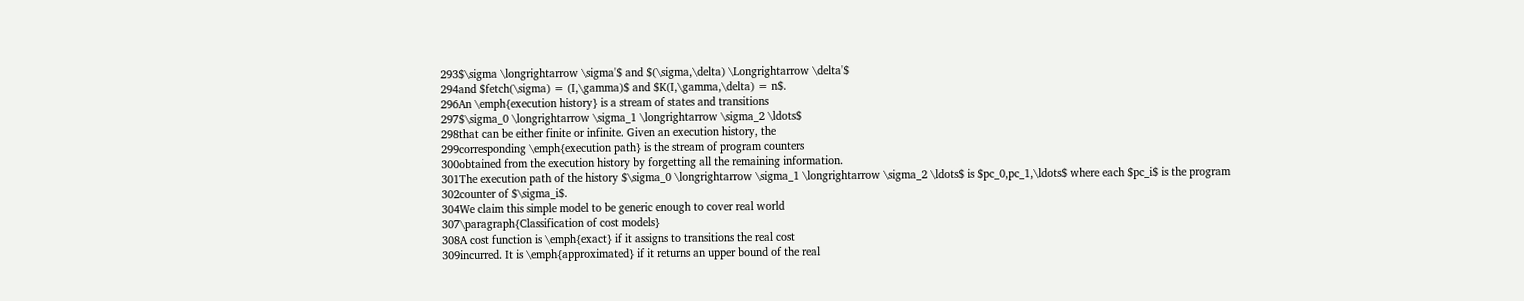293$\sigma \longrightarrow \sigma'$ and $(\sigma,\delta) \Longrightarrow \delta'$
294and $fetch(\sigma) = (I,\gamma)$ and $K(I,\gamma,\delta) = n$.
296An \emph{execution history} is a stream of states and transitions
297$\sigma_0 \longrightarrow \sigma_1 \longrightarrow \sigma_2 \ldots$
298that can be either finite or infinite. Given an execution history, the
299corresponding \emph{execution path} is the stream of program counters
300obtained from the execution history by forgetting all the remaining information.
301The execution path of the history $\sigma_0 \longrightarrow \sigma_1 \longrightarrow \sigma_2 \ldots$ is $pc_0,pc_1,\ldots$ where each $pc_i$ is the program
302counter of $\sigma_i$.
304We claim this simple model to be generic enough to cover real world
307\paragraph{Classification of cost models}
308A cost function is \emph{exact} if it assigns to transitions the real cost
309incurred. It is \emph{approximated} if it returns an upper bound of the real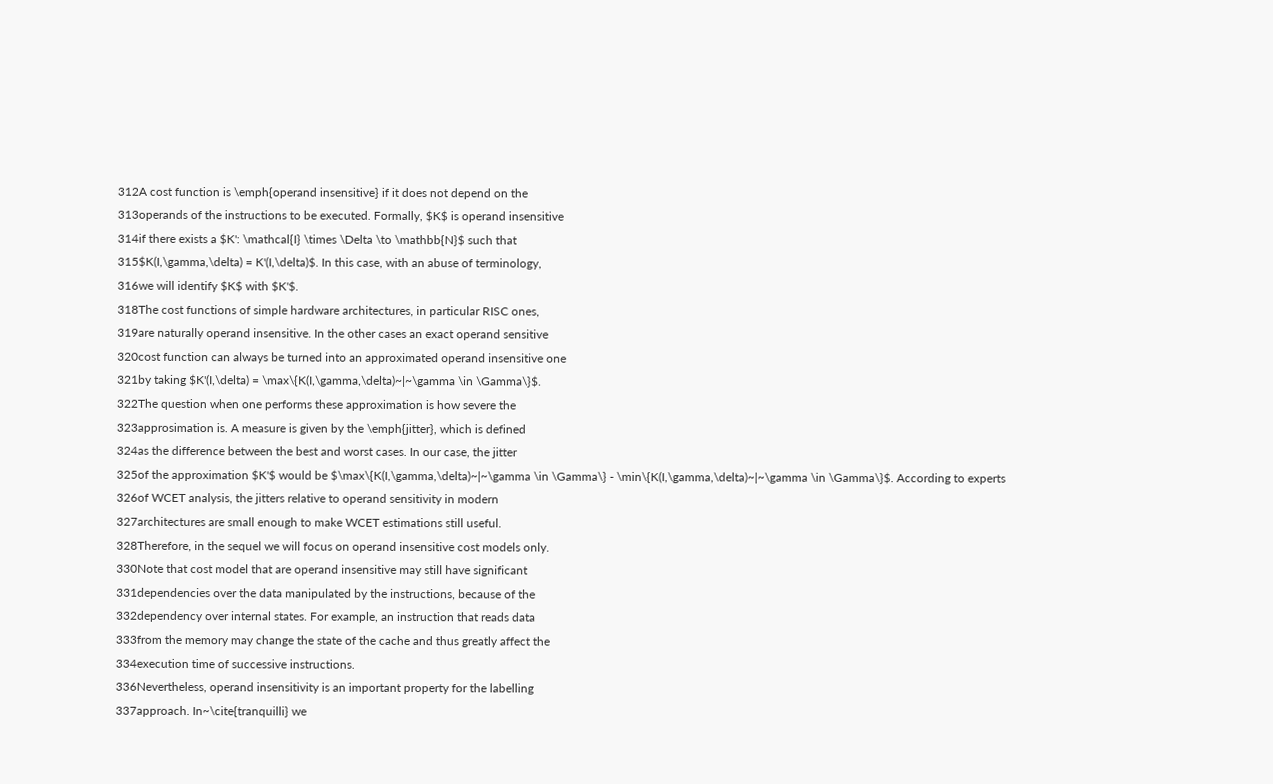312A cost function is \emph{operand insensitive} if it does not depend on the
313operands of the instructions to be executed. Formally, $K$ is operand insensitive
314if there exists a $K': \mathcal{I} \times \Delta \to \mathbb{N}$ such that
315$K(I,\gamma,\delta) = K'(I,\delta)$. In this case, with an abuse of terminology,
316we will identify $K$ with $K'$.
318The cost functions of simple hardware architectures, in particular RISC ones,
319are naturally operand insensitive. In the other cases an exact operand sensitive
320cost function can always be turned into an approximated operand insensitive one
321by taking $K'(I,\delta) = \max\{K(I,\gamma,\delta)~|~\gamma \in \Gamma\}$.
322The question when one performs these approximation is how severe the
323approsimation is. A measure is given by the \emph{jitter}, which is defined
324as the difference between the best and worst cases. In our case, the jitter
325of the approximation $K'$ would be $\max\{K(I,\gamma,\delta)~|~\gamma \in \Gamma\} - \min\{K(I,\gamma,\delta)~|~\gamma \in \Gamma\}$. According to experts
326of WCET analysis, the jitters relative to operand sensitivity in modern
327architectures are small enough to make WCET estimations still useful.
328Therefore, in the sequel we will focus on operand insensitive cost models only.
330Note that cost model that are operand insensitive may still have significant
331dependencies over the data manipulated by the instructions, because of the
332dependency over internal states. For example, an instruction that reads data
333from the memory may change the state of the cache and thus greatly affect the
334execution time of successive instructions.
336Nevertheless, operand insensitivity is an important property for the labelling
337approach. In~\cite{tranquilli} we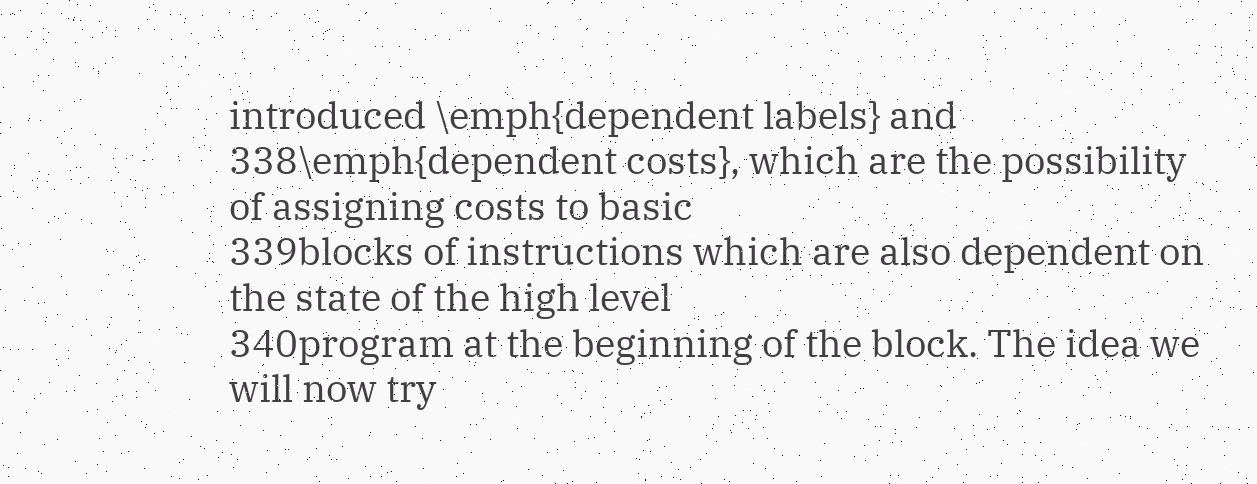introduced \emph{dependent labels} and
338\emph{dependent costs}, which are the possibility of assigning costs to basic
339blocks of instructions which are also dependent on the state of the high level
340program at the beginning of the block. The idea we will now try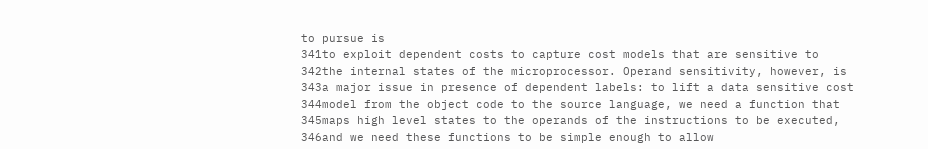to pursue is
341to exploit dependent costs to capture cost models that are sensitive to
342the internal states of the microprocessor. Operand sensitivity, however, is
343a major issue in presence of dependent labels: to lift a data sensitive cost
344model from the object code to the source language, we need a function that
345maps high level states to the operands of the instructions to be executed,
346and we need these functions to be simple enough to allow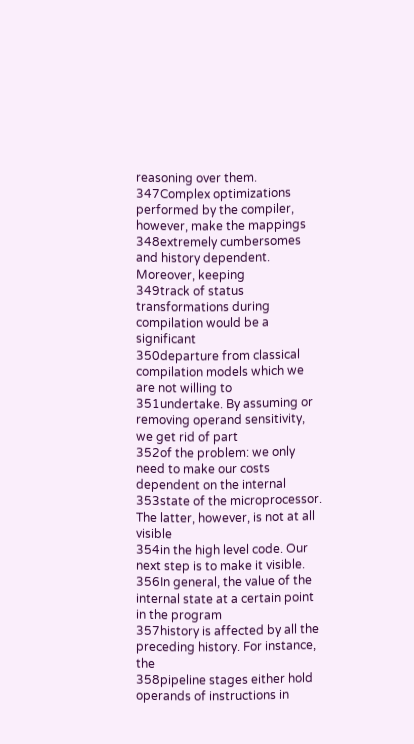reasoning over them.
347Complex optimizations performed by the compiler, however, make the mappings
348extremely cumbersomes and history dependent. Moreover, keeping
349track of status transformations during compilation would be a significant
350departure from classical compilation models which we are not willing to
351undertake. By assuming or removing operand sensitivity, we get rid of part
352of the problem: we only need to make our costs dependent on the internal
353state of the microprocessor. The latter, however, is not at all visible
354in the high level code. Our next step is to make it visible.
356In general, the value of the internal state at a certain point in the program
357history is affected by all the preceding history. For instance, the
358pipeline stages either hold operands of instructions in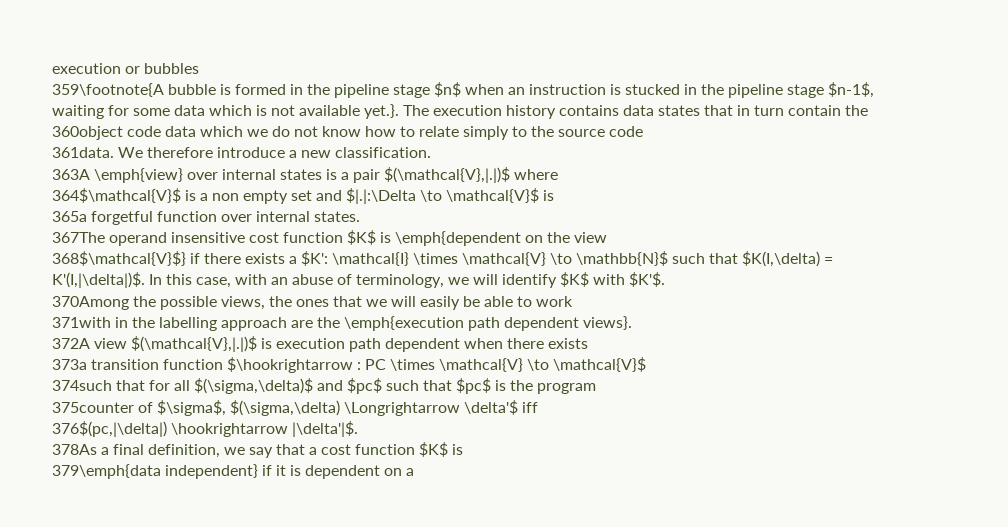execution or bubbles
359\footnote{A bubble is formed in the pipeline stage $n$ when an instruction is stucked in the pipeline stage $n-1$, waiting for some data which is not available yet.}. The execution history contains data states that in turn contain the
360object code data which we do not know how to relate simply to the source code
361data. We therefore introduce a new classification.
363A \emph{view} over internal states is a pair $(\mathcal{V},|.|)$ where
364$\mathcal{V}$ is a non empty set and $|.|:\Delta \to \mathcal{V}$ is
365a forgetful function over internal states.
367The operand insensitive cost function $K$ is \emph{dependent on the view
368$\mathcal{V}$} if there exists a $K': \mathcal{I} \times \mathcal{V} \to \mathbb{N}$ such that $K(I,\delta) = K'(I,|\delta|)$. In this case, with an abuse of terminology, we will identify $K$ with $K'$.
370Among the possible views, the ones that we will easily be able to work
371with in the labelling approach are the \emph{execution path dependent views}.
372A view $(\mathcal{V},|.|)$ is execution path dependent when there exists
373a transition function $\hookrightarrow : PC \times \mathcal{V} \to \mathcal{V}$
374such that for all $(\sigma,\delta)$ and $pc$ such that $pc$ is the program
375counter of $\sigma$, $(\sigma,\delta) \Longrightarrow \delta'$ iff
376$(pc,|\delta|) \hookrightarrow |\delta'|$.
378As a final definition, we say that a cost function $K$ is
379\emph{data independent} if it is dependent on a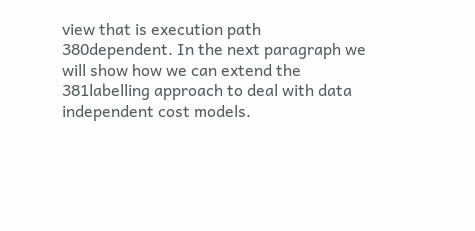view that is execution path
380dependent. In the next paragraph we will show how we can extend the
381labelling approach to deal with data independent cost models.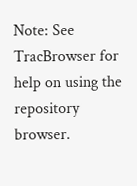Note: See TracBrowser for help on using the repository browser.